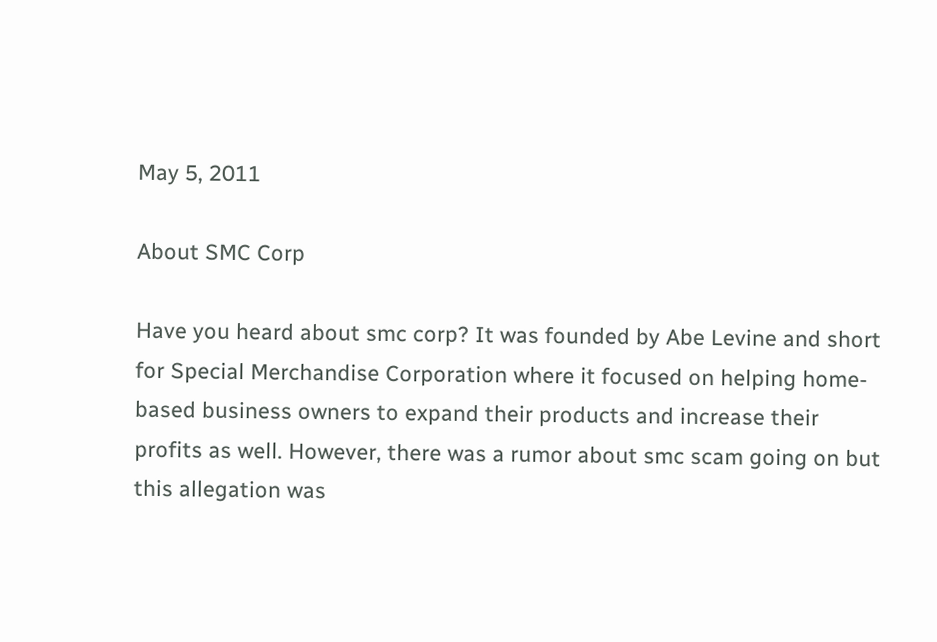May 5, 2011

About SMC Corp

Have you heard about smc corp? It was founded by Abe Levine and short for Special Merchandise Corporation where it focused on helping home-based business owners to expand their products and increase their profits as well. However, there was a rumor about smc scam going on but this allegation was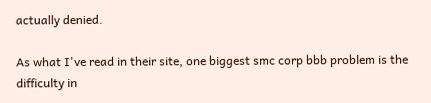actually denied.

As what I've read in their site, one biggest smc corp bbb problem is the difficulty in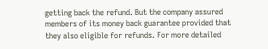getting back the refund. But the company assured members of its money back guarantee provided that they also eligible for refunds. For more detailed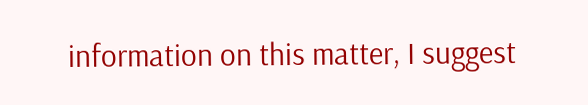information on this matter, I suggest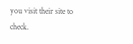you visit their site to check.